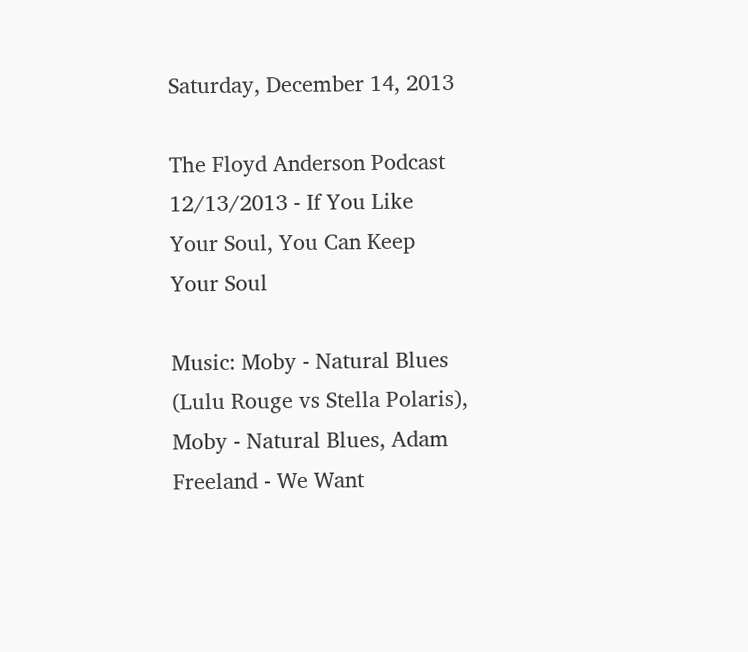Saturday, December 14, 2013

The Floyd Anderson Podcast 12/13/2013 - If You Like Your Soul, You Can Keep Your Soul

Music: Moby - Natural Blues (Lulu Rouge vs Stella Polaris), Moby - Natural Blues, Adam Freeland - We Want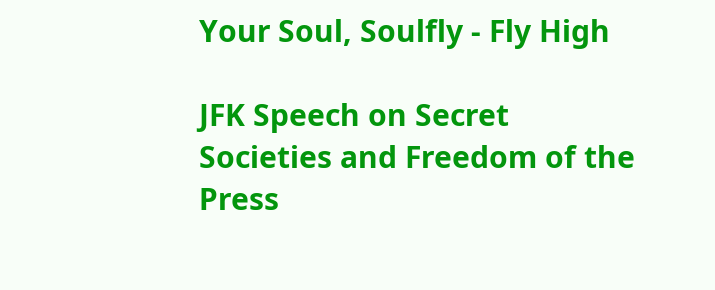Your Soul, Soulfly - Fly High

JFK Speech on Secret Societies and Freedom of the Press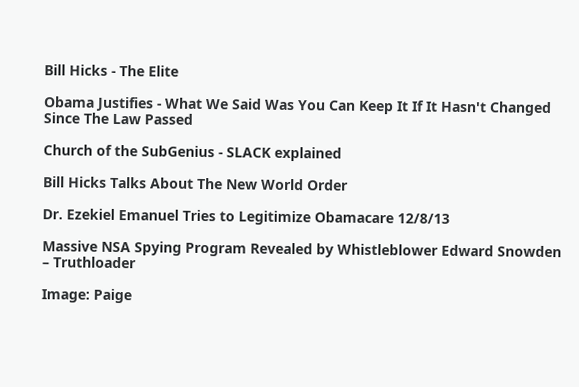Bill Hicks - The Elite

Obama Justifies - What We Said Was You Can Keep It If It Hasn't Changed Since The Law Passed

Church of the SubGenius - SLACK explained

Bill Hicks Talks About The New World Order

Dr. Ezekiel Emanuel Tries to Legitimize Obamacare 12/8/13

Massive NSA Spying Program Revealed by Whistleblower Edward Snowden – Truthloader

Image: Paige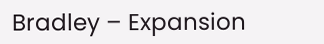Bradley – Expansion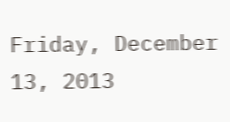Friday, December 13, 2013